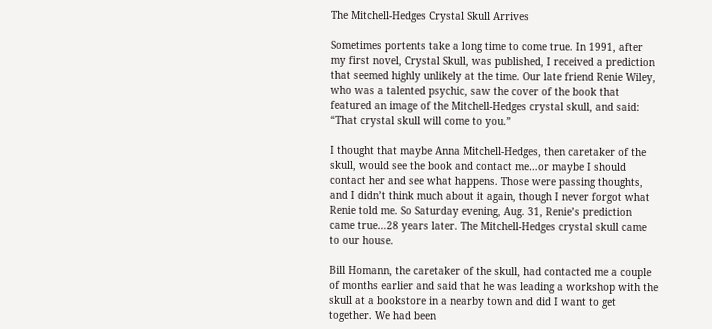The Mitchell-Hedges Crystal Skull Arrives

Sometimes portents take a long time to come true. In 1991, after my first novel, Crystal Skull, was published, I received a prediction that seemed highly unlikely at the time. Our late friend Renie Wiley, who was a talented psychic, saw the cover of the book that featured an image of the Mitchell-Hedges crystal skull, and said: “That crystal skull will come to you.”

I thought that maybe Anna Mitchell-Hedges, then caretaker of the skull, would see the book and contact me…or maybe I should contact her and see what happens. Those were passing thoughts, and I didn’t think much about it again, though I never forgot what Renie told me. So Saturday evening, Aug. 31, Renie’s prediction came true…28 years later. The Mitchell-Hedges crystal skull came to our house.

Bill Homann, the caretaker of the skull, had contacted me a couple of months earlier and said that he was leading a workshop with the skull at a bookstore in a nearby town and did I want to get together. We had been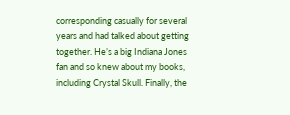corresponding casually for several years and had talked about getting together. He’s a big Indiana Jones fan and so knew about my books, including Crystal Skull. Finally, the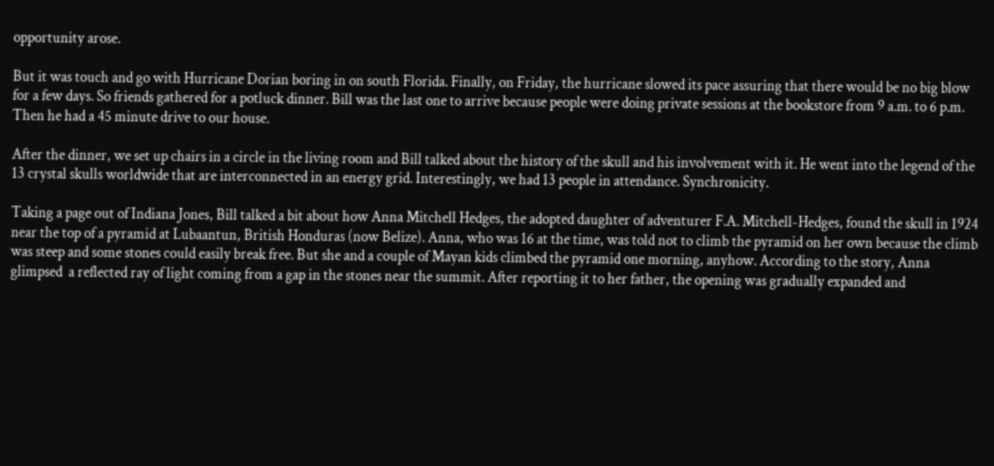opportunity arose.

But it was touch and go with Hurricane Dorian boring in on south Florida. Finally, on Friday, the hurricane slowed its pace assuring that there would be no big blow for a few days. So friends gathered for a potluck dinner. Bill was the last one to arrive because people were doing private sessions at the bookstore from 9 a.m. to 6 p.m. Then he had a 45 minute drive to our house.

After the dinner, we set up chairs in a circle in the living room and Bill talked about the history of the skull and his involvement with it. He went into the legend of the 13 crystal skulls worldwide that are interconnected in an energy grid. Interestingly, we had 13 people in attendance. Synchronicity.

Taking a page out of Indiana Jones, Bill talked a bit about how Anna Mitchell Hedges, the adopted daughter of adventurer F.A. Mitchell-Hedges, found the skull in 1924 near the top of a pyramid at Lubaantun, British Honduras (now Belize). Anna, who was 16 at the time, was told not to climb the pyramid on her own because the climb was steep and some stones could easily break free. But she and a couple of Mayan kids climbed the pyramid one morning, anyhow. According to the story, Anna glimpsed  a reflected ray of light coming from a gap in the stones near the summit. After reporting it to her father, the opening was gradually expanded and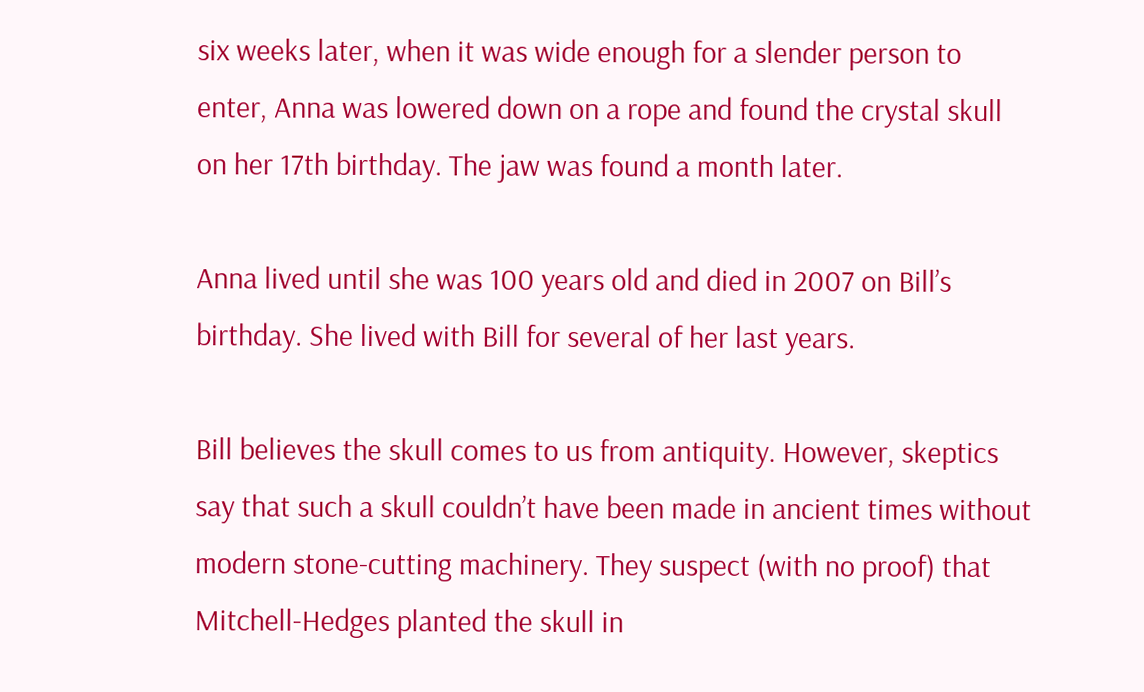six weeks later, when it was wide enough for a slender person to enter, Anna was lowered down on a rope and found the crystal skull on her 17th birthday. The jaw was found a month later.

Anna lived until she was 100 years old and died in 2007 on Bill’s birthday. She lived with Bill for several of her last years.

Bill believes the skull comes to us from antiquity. However, skeptics say that such a skull couldn’t have been made in ancient times without modern stone-cutting machinery. They suspect (with no proof) that Mitchell-Hedges planted the skull in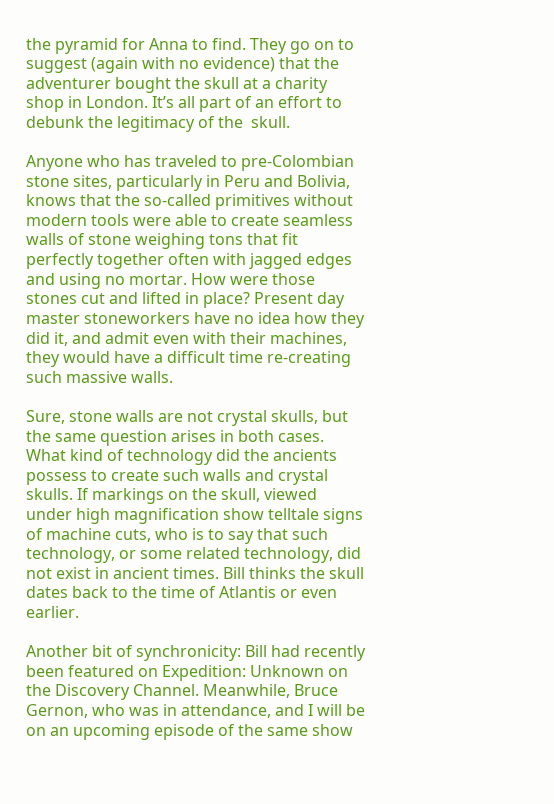the pyramid for Anna to find. They go on to suggest (again with no evidence) that the adventurer bought the skull at a charity shop in London. It’s all part of an effort to debunk the legitimacy of the  skull.

Anyone who has traveled to pre-Colombian stone sites, particularly in Peru and Bolivia, knows that the so-called primitives without modern tools were able to create seamless walls of stone weighing tons that fit  perfectly together often with jagged edges and using no mortar. How were those stones cut and lifted in place? Present day master stoneworkers have no idea how they did it, and admit even with their machines, they would have a difficult time re-creating such massive walls.

Sure, stone walls are not crystal skulls, but the same question arises in both cases. What kind of technology did the ancients possess to create such walls and crystal skulls. If markings on the skull, viewed under high magnification show telltale signs of machine cuts, who is to say that such technology, or some related technology, did not exist in ancient times. Bill thinks the skull dates back to the time of Atlantis or even earlier.

Another bit of synchronicity: Bill had recently been featured on Expedition: Unknown on the Discovery Channel. Meanwhile, Bruce Gernon, who was in attendance, and I will be on an upcoming episode of the same show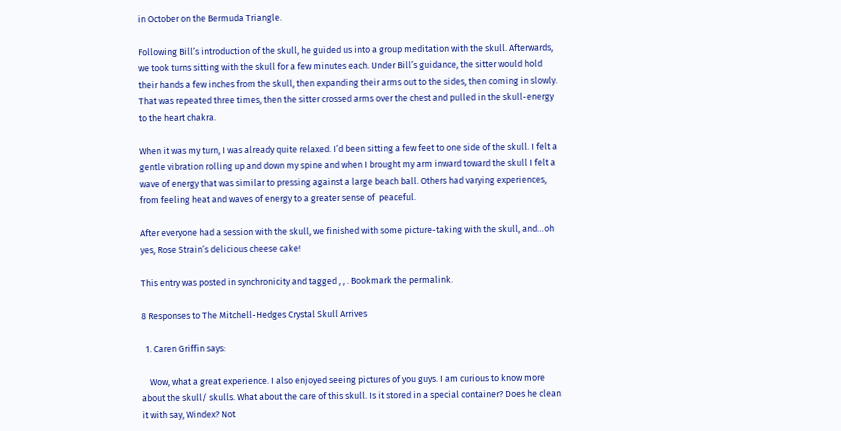in October on the Bermuda Triangle.

Following Bill’s introduction of the skull, he guided us into a group meditation with the skull. Afterwards, we took turns sitting with the skull for a few minutes each. Under Bill’s guidance, the sitter would hold their hands a few inches from the skull, then expanding their arms out to the sides, then coming in slowly. That was repeated three times, then the sitter crossed arms over the chest and pulled in the skull-energy to the heart chakra.

When it was my turn, I was already quite relaxed. I’d been sitting a few feet to one side of the skull. I felt a gentle vibration rolling up and down my spine and when I brought my arm inward toward the skull I felt a wave of energy that was similar to pressing against a large beach ball. Others had varying experiences, from feeling heat and waves of energy to a greater sense of  peaceful.

After everyone had a session with the skull, we finished with some picture-taking with the skull, and…oh yes, Rose Strain’s delicious cheese cake!

This entry was posted in synchronicity and tagged , , . Bookmark the permalink.

8 Responses to The Mitchell-Hedges Crystal Skull Arrives

  1. Caren Griffin says:

    Wow, what a great experience. I also enjoyed seeing pictures of you guys. I am curious to know more about the skull/ skulls. What about the care of this skull. Is it stored in a special container? Does he clean it with say, Windex? Not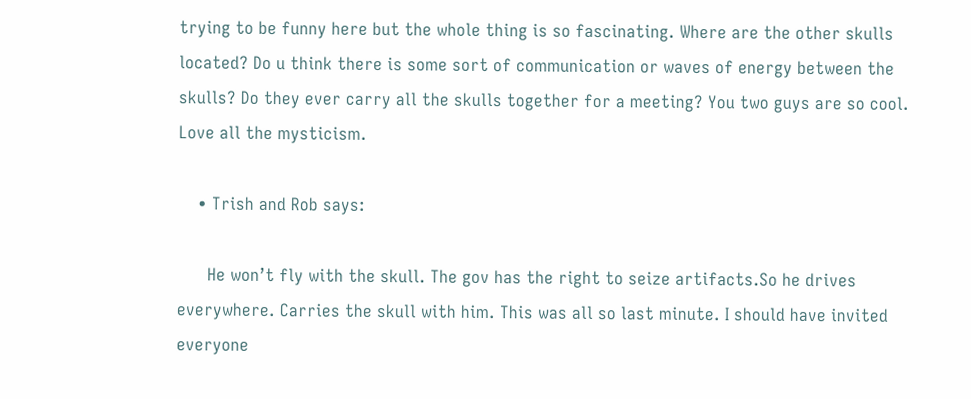trying to be funny here but the whole thing is so fascinating. Where are the other skulls located? Do u think there is some sort of communication or waves of energy between the skulls? Do they ever carry all the skulls together for a meeting? You two guys are so cool. Love all the mysticism.

    • Trish and Rob says:

      He won’t fly with the skull. The gov has the right to seize artifacts.So he drives everywhere. Carries the skull with him. This was all so last minute. I should have invited everyone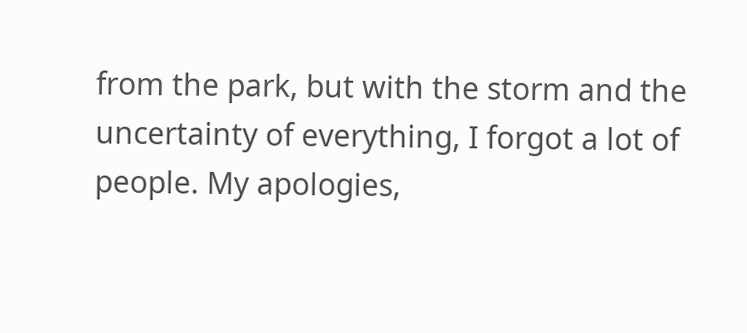from the park, but with the storm and the uncertainty of everything, I forgot a lot of people. My apologies,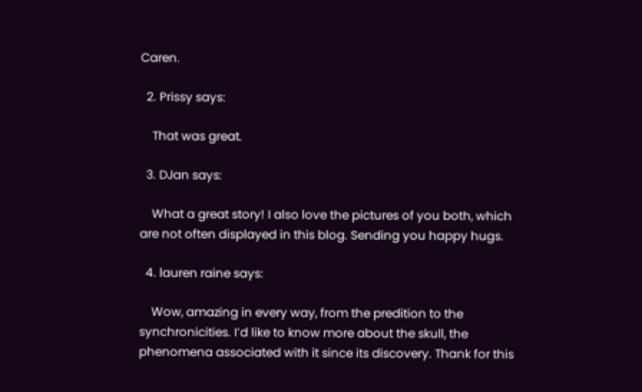Caren.

  2. Prissy says:

    That was great.

  3. DJan says:

    What a great story! I also love the pictures of you both, which are not often displayed in this blog. Sending you happy hugs.

  4. lauren raine says:

    Wow, amazing in every way, from the predition to the synchronicities. I’d like to know more about the skull, the phenomena associated with it since its discovery. Thank for this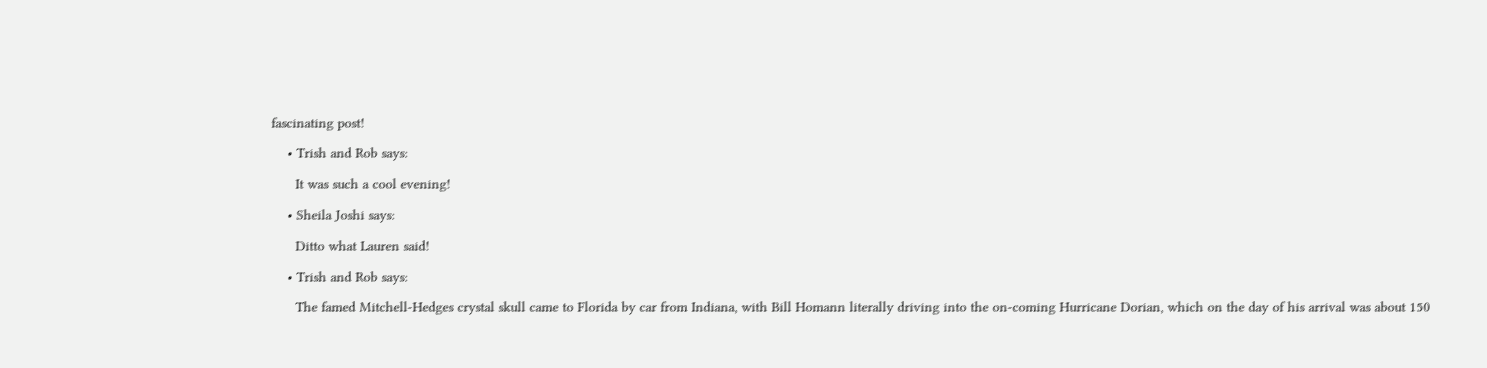fascinating post!

    • Trish and Rob says:

      It was such a cool evening!

    • Sheila Joshi says:

      Ditto what Lauren said!

    • Trish and Rob says:

      The famed Mitchell-Hedges crystal skull came to Florida by car from Indiana, with Bill Homann literally driving into the on-coming Hurricane Dorian, which on the day of his arrival was about 150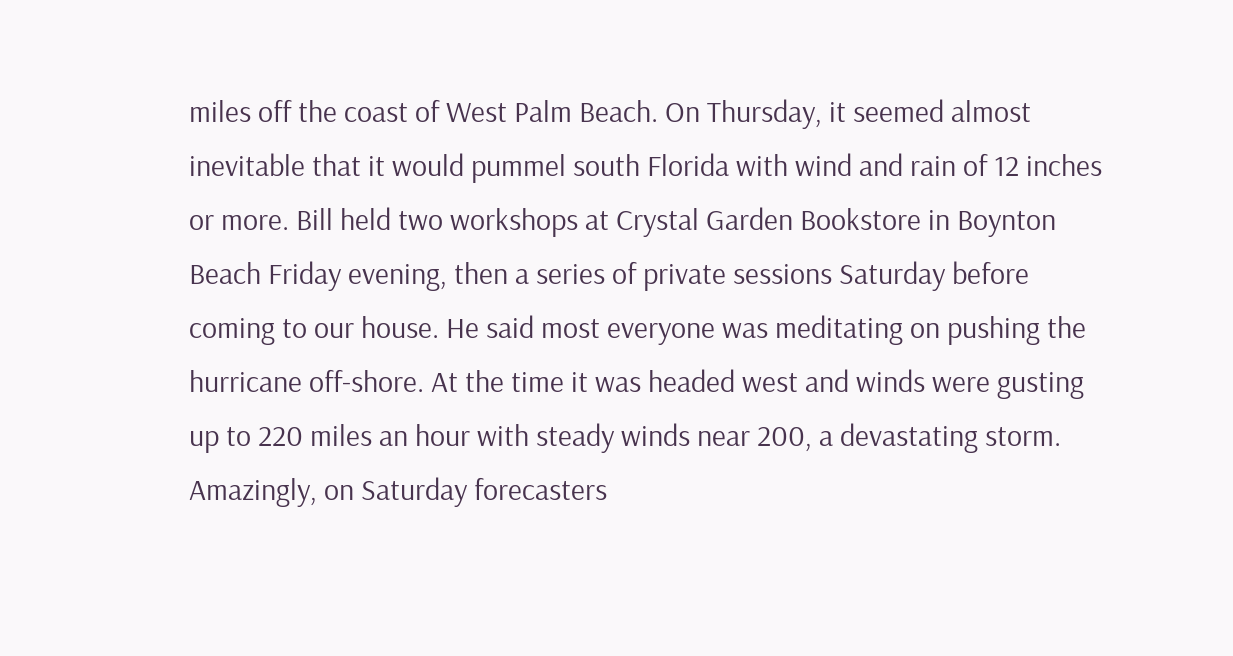miles off the coast of West Palm Beach. On Thursday, it seemed almost inevitable that it would pummel south Florida with wind and rain of 12 inches or more. Bill held two workshops at Crystal Garden Bookstore in Boynton Beach Friday evening, then a series of private sessions Saturday before coming to our house. He said most everyone was meditating on pushing the hurricane off-shore. At the time it was headed west and winds were gusting up to 220 miles an hour with steady winds near 200, a devastating storm. Amazingly, on Saturday forecasters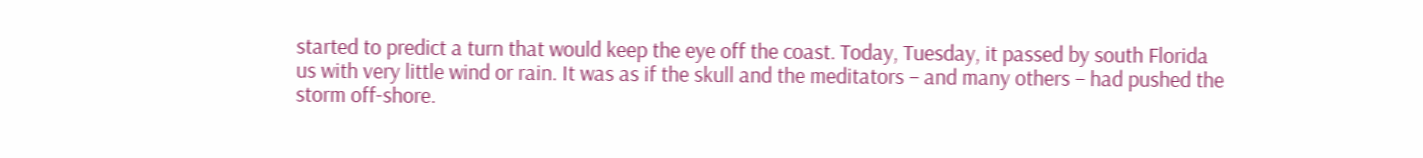started to predict a turn that would keep the eye off the coast. Today, Tuesday, it passed by south Florida us with very little wind or rain. It was as if the skull and the meditators – and many others – had pushed the storm off-shore.